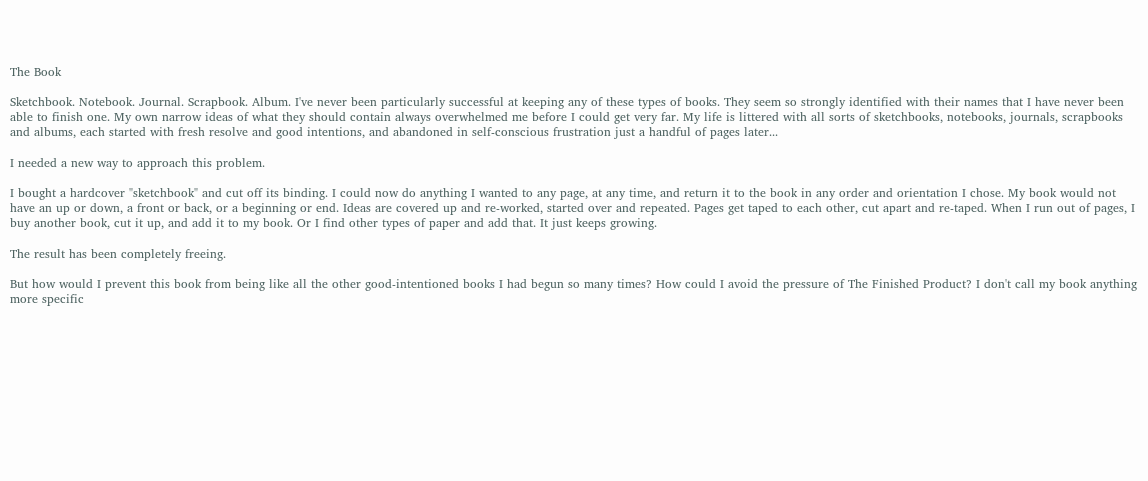The Book

Sketchbook. Notebook. Journal. Scrapbook. Album. I've never been particularly successful at keeping any of these types of books. They seem so strongly identified with their names that I have never been able to finish one. My own narrow ideas of what they should contain always overwhelmed me before I could get very far. My life is littered with all sorts of sketchbooks, notebooks, journals, scrapbooks and albums, each started with fresh resolve and good intentions, and abandoned in self-conscious frustration just a handful of pages later...

I needed a new way to approach this problem.

I bought a hardcover "sketchbook" and cut off its binding. I could now do anything I wanted to any page, at any time, and return it to the book in any order and orientation I chose. My book would not have an up or down, a front or back, or a beginning or end. Ideas are covered up and re-worked, started over and repeated. Pages get taped to each other, cut apart and re-taped. When I run out of pages, I buy another book, cut it up, and add it to my book. Or I find other types of paper and add that. It just keeps growing.

The result has been completely freeing.

But how would I prevent this book from being like all the other good-intentioned books I had begun so many times? How could I avoid the pressure of The Finished Product? I don't call my book anything more specific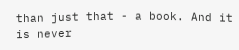than just that - a book. And it is never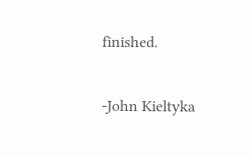finished.

-John Kieltyka